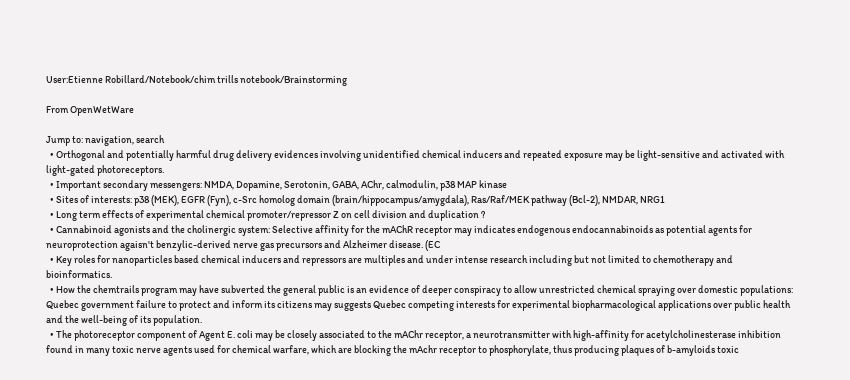User:Etienne Robillard/Notebook/chim trills notebook/Brainstorming

From OpenWetWare

Jump to: navigation, search
  • Orthogonal and potentially harmful drug delivery evidences involving unidentified chemical inducers and repeated exposure may be light-sensitive and activated with light-gated photoreceptors.
  • Important secondary messengers: NMDA, Dopamine, Serotonin, GABA, AChr, calmodulin, p38 MAP kinase
  • Sites of interests: p38 (MEK), EGFR (Fyn), c-Src homolog domain (brain/hippocampus/amygdala), Ras/Raf/MEK pathway (Bcl-2), NMDAR, NRG1
  • Long term effects of experimental chemical promoter/repressor Z on cell division and duplication ?
  • Cannabinoid agonists and the cholinergic system: Selective affinity for the mAChR receptor may indicates endogenous endocannabinoids as potential agents for neuroprotection agaisn't benzylic-derived nerve gas precursors and Alzheimer disease. (EC
  • Key roles for nanoparticles based chemical inducers and repressors are multiples and under intense research including but not limited to chemotherapy and bioinformatics.
  • How the chemtrails program may have subverted the general public is an evidence of deeper conspiracy to allow unrestricted chemical spraying over domestic populations: Quebec government failure to protect and inform its citizens may suggests Quebec competing interests for experimental biopharmacological applications over public health and the well-being of its population.
  • The photoreceptor component of Agent E. coli may be closely associated to the mAChr receptor, a neurotransmitter with high-affinity for acetylcholinesterase inhibition found in many toxic nerve agents used for chemical warfare, which are blocking the mAchr receptor to phosphorylate, thus producing plaques of b-amyloids toxic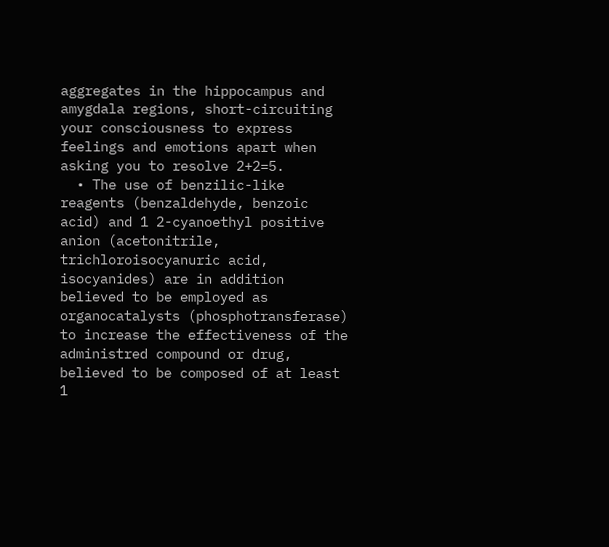aggregates in the hippocampus and amygdala regions, short-circuiting your consciousness to express feelings and emotions apart when asking you to resolve 2+2=5.
  • The use of benzilic-like reagents (benzaldehyde, benzoic acid) and 1 2-cyanoethyl positive anion (acetonitrile, trichloroisocyanuric acid, isocyanides) are in addition believed to be employed as organocatalysts (phosphotransferase) to increase the effectiveness of the administred compound or drug, believed to be composed of at least 1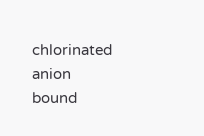chlorinated anion bound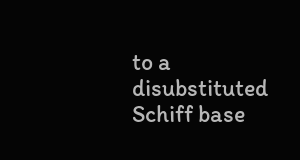to a disubstituted Schiff base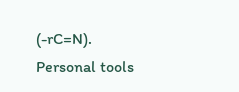(-rC=N).
Personal tools